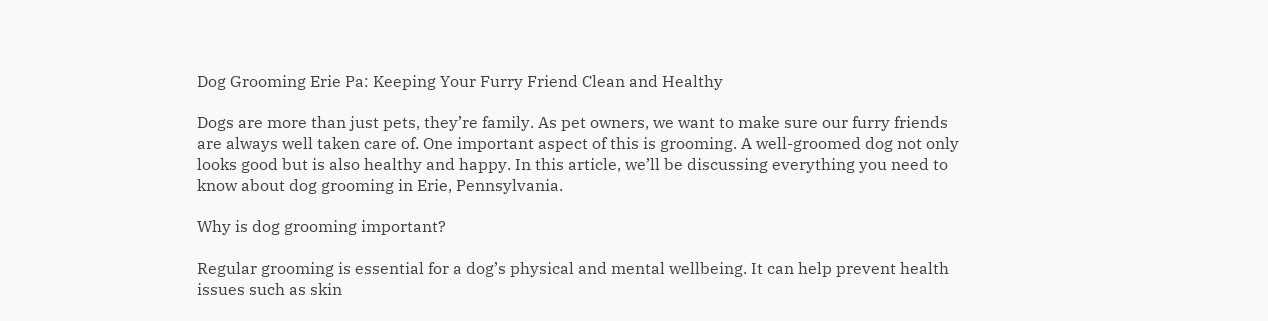Dog Grooming Erie Pa: Keeping Your Furry Friend Clean and Healthy

Dogs are more than just pets, they’re family. As pet owners, we want to make sure our furry friends are always well taken care of. One important aspect of this is grooming. A well-groomed dog not only looks good but is also healthy and happy. In this article, we’ll be discussing everything you need to know about dog grooming in Erie, Pennsylvania.

Why is dog grooming important?

Regular grooming is essential for a dog’s physical and mental wellbeing. It can help prevent health issues such as skin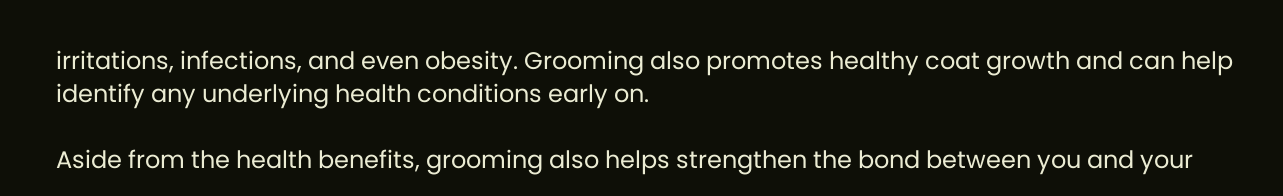irritations, infections, and even obesity. Grooming also promotes healthy coat growth and can help identify any underlying health conditions early on.

Aside from the health benefits, grooming also helps strengthen the bond between you and your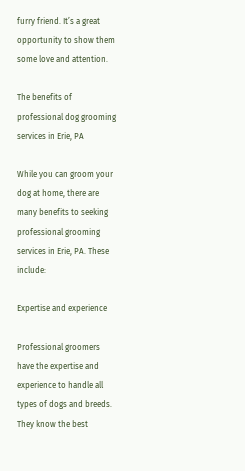furry friend. It’s a great opportunity to show them some love and attention.

The benefits of professional dog grooming services in Erie, PA

While you can groom your dog at home, there are many benefits to seeking professional grooming services in Erie, PA. These include:

Expertise and experience

Professional groomers have the expertise and experience to handle all types of dogs and breeds. They know the best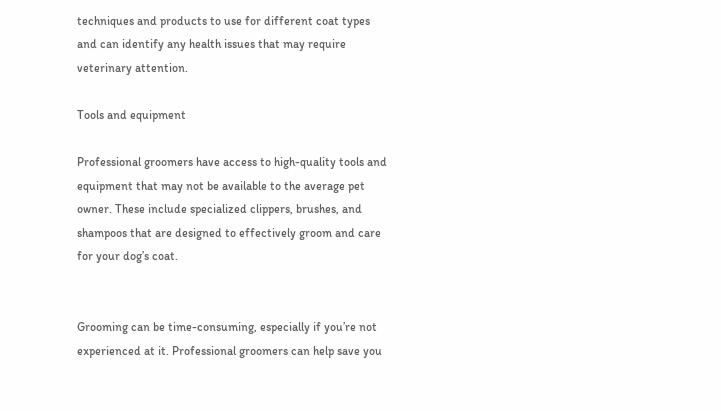techniques and products to use for different coat types and can identify any health issues that may require veterinary attention.

Tools and equipment

Professional groomers have access to high-quality tools and equipment that may not be available to the average pet owner. These include specialized clippers, brushes, and shampoos that are designed to effectively groom and care for your dog’s coat.


Grooming can be time-consuming, especially if you’re not experienced at it. Professional groomers can help save you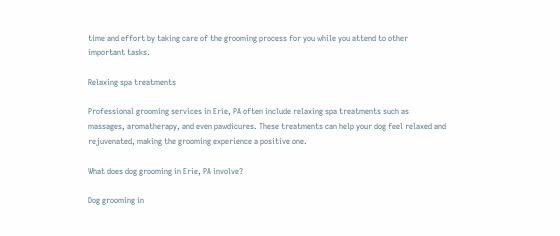time and effort by taking care of the grooming process for you while you attend to other important tasks.

Relaxing spa treatments

Professional grooming services in Erie, PA often include relaxing spa treatments such as massages, aromatherapy, and even pawdicures. These treatments can help your dog feel relaxed and rejuvenated, making the grooming experience a positive one.

What does dog grooming in Erie, PA involve?

Dog grooming in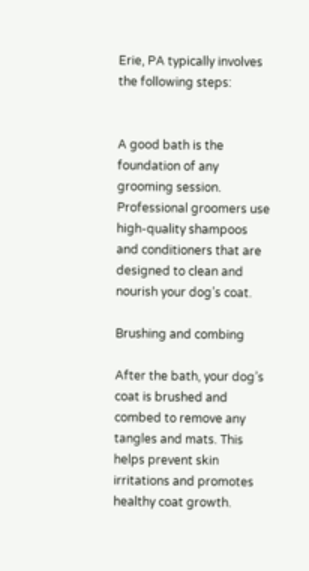Erie, PA typically involves the following steps:


A good bath is the foundation of any grooming session. Professional groomers use high-quality shampoos and conditioners that are designed to clean and nourish your dog’s coat.

Brushing and combing

After the bath, your dog’s coat is brushed and combed to remove any tangles and mats. This helps prevent skin irritations and promotes healthy coat growth.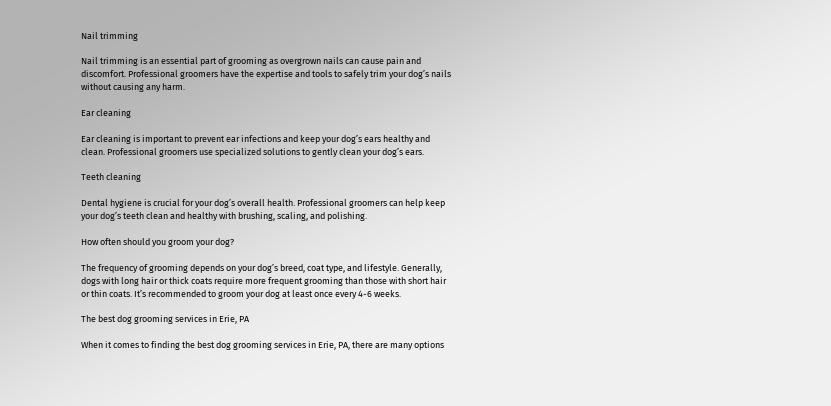Nail trimming

Nail trimming is an essential part of grooming as overgrown nails can cause pain and discomfort. Professional groomers have the expertise and tools to safely trim your dog’s nails without causing any harm.

Ear cleaning

Ear cleaning is important to prevent ear infections and keep your dog’s ears healthy and clean. Professional groomers use specialized solutions to gently clean your dog’s ears.

Teeth cleaning

Dental hygiene is crucial for your dog’s overall health. Professional groomers can help keep your dog’s teeth clean and healthy with brushing, scaling, and polishing.

How often should you groom your dog?

The frequency of grooming depends on your dog’s breed, coat type, and lifestyle. Generally, dogs with long hair or thick coats require more frequent grooming than those with short hair or thin coats. It’s recommended to groom your dog at least once every 4-6 weeks.

The best dog grooming services in Erie, PA

When it comes to finding the best dog grooming services in Erie, PA, there are many options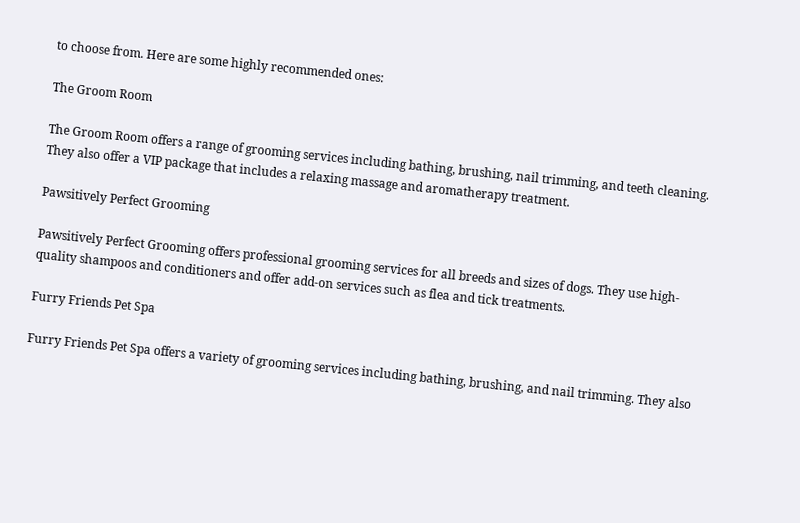to choose from. Here are some highly recommended ones:

The Groom Room

The Groom Room offers a range of grooming services including bathing, brushing, nail trimming, and teeth cleaning. They also offer a VIP package that includes a relaxing massage and aromatherapy treatment.

Pawsitively Perfect Grooming

Pawsitively Perfect Grooming offers professional grooming services for all breeds and sizes of dogs. They use high-quality shampoos and conditioners and offer add-on services such as flea and tick treatments.

Furry Friends Pet Spa

Furry Friends Pet Spa offers a variety of grooming services including bathing, brushing, and nail trimming. They also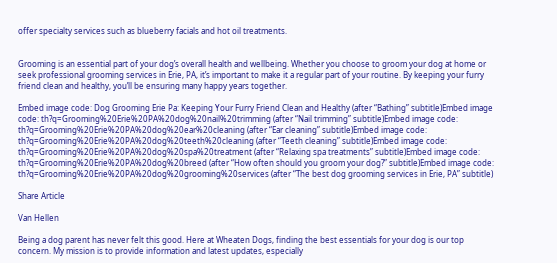offer specialty services such as blueberry facials and hot oil treatments.


Grooming is an essential part of your dog’s overall health and wellbeing. Whether you choose to groom your dog at home or seek professional grooming services in Erie, PA, it’s important to make it a regular part of your routine. By keeping your furry friend clean and healthy, you’ll be ensuring many happy years together.

Embed image code: Dog Grooming Erie Pa: Keeping Your Furry Friend Clean and Healthy (after “Bathing” subtitle)Embed image code: th?q=Grooming%20Erie%20PA%20dog%20nail%20trimming (after “Nail trimming” subtitle)Embed image code: th?q=Grooming%20Erie%20PA%20dog%20ear%20cleaning (after “Ear cleaning” subtitle)Embed image code: th?q=Grooming%20Erie%20PA%20dog%20teeth%20cleaning (after “Teeth cleaning” subtitle)Embed image code: th?q=Grooming%20Erie%20PA%20dog%20spa%20treatment (after “Relaxing spa treatments” subtitle)Embed image code: th?q=Grooming%20Erie%20PA%20dog%20breed (after “How often should you groom your dog?” subtitle)Embed image code: th?q=Grooming%20Erie%20PA%20dog%20grooming%20services (after “The best dog grooming services in Erie, PA” subtitle)

Share Article

Van Hellen

Being a dog parent has never felt this good. Here at Wheaten Dogs, finding the best essentials for your dog is our top concern. My mission is to provide information and latest updates, especially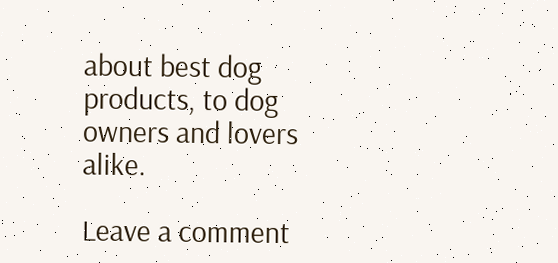about best dog products, to dog owners and lovers alike.

Leave a comment